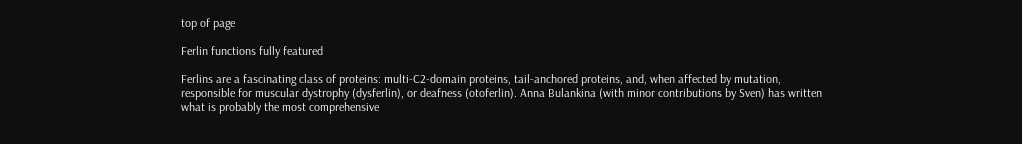top of page

Ferlin functions fully featured

Ferlins are a fascinating class of proteins: multi-C2-domain proteins, tail-anchored proteins, and, when affected by mutation, responsible for muscular dystrophy (dysferlin), or deafness (otoferlin). Anna Bulankina (with minor contributions by Sven) has written what is probably the most comprehensive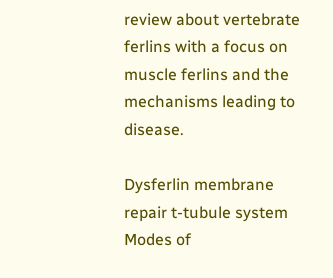review about vertebrate ferlins with a focus on muscle ferlins and the mechanisms leading to disease.

Dysferlin membrane repair t-tubule system
Modes of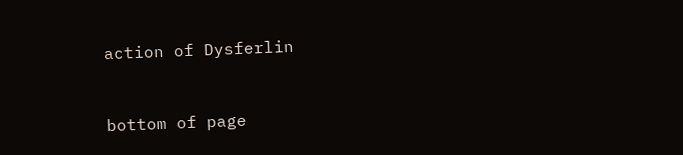action of Dysferlin


bottom of page